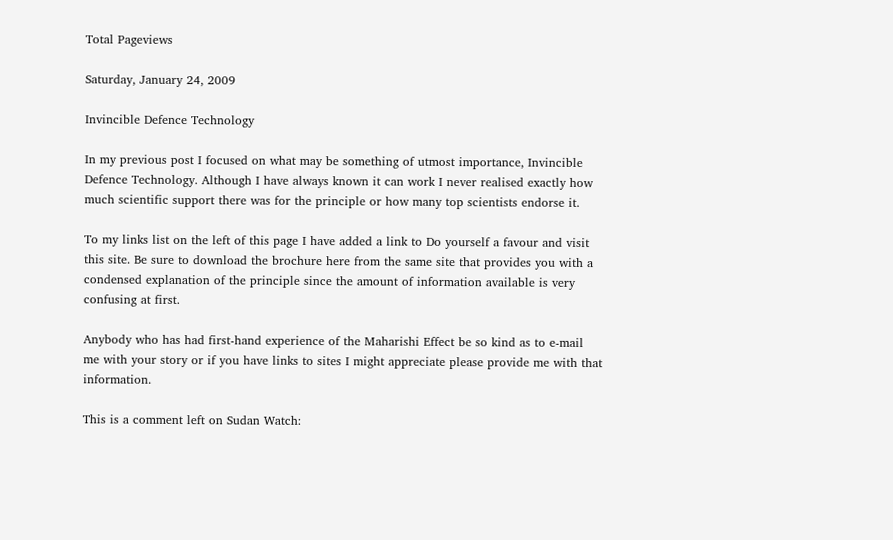Total Pageviews

Saturday, January 24, 2009

Invincible Defence Technology

In my previous post I focused on what may be something of utmost importance, Invincible Defence Technology. Although I have always known it can work I never realised exactly how much scientific support there was for the principle or how many top scientists endorse it.

To my links list on the left of this page I have added a link to Do yourself a favour and visit this site. Be sure to download the brochure here from the same site that provides you with a condensed explanation of the principle since the amount of information available is very confusing at first.

Anybody who has had first-hand experience of the Maharishi Effect be so kind as to e-mail me with your story or if you have links to sites I might appreciate please provide me with that information.

This is a comment left on Sudan Watch: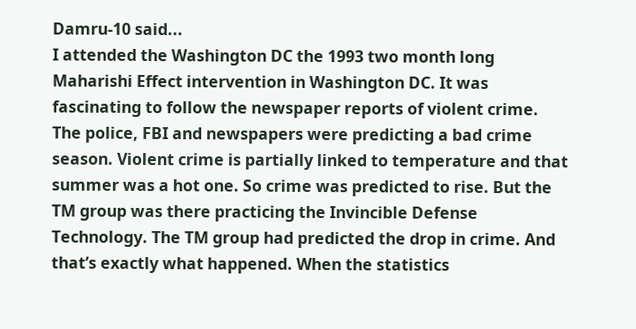Damru-10 said...
I attended the Washington DC the 1993 two month long Maharishi Effect intervention in Washington DC. It was fascinating to follow the newspaper reports of violent crime. The police, FBI and newspapers were predicting a bad crime season. Violent crime is partially linked to temperature and that summer was a hot one. So crime was predicted to rise. But the TM group was there practicing the Invincible Defense Technology. The TM group had predicted the drop in crime. And that’s exactly what happened. When the statistics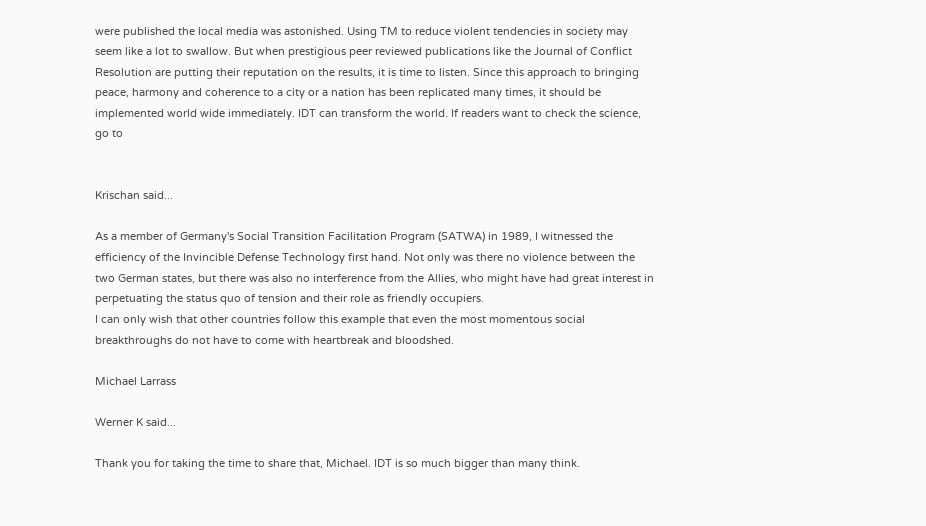were published the local media was astonished. Using TM to reduce violent tendencies in society may seem like a lot to swallow. But when prestigious peer reviewed publications like the Journal of Conflict Resolution are putting their reputation on the results, it is time to listen. Since this approach to bringing peace, harmony and coherence to a city or a nation has been replicated many times, it should be implemented world wide immediately. IDT can transform the world. If readers want to check the science, go to


Krischan said...

As a member of Germany's Social Transition Facilitation Program (SATWA) in 1989, I witnessed the efficiency of the Invincible Defense Technology first hand. Not only was there no violence between the two German states, but there was also no interference from the Allies, who might have had great interest in perpetuating the status quo of tension and their role as friendly occupiers.
I can only wish that other countries follow this example that even the most momentous social breakthroughs do not have to come with heartbreak and bloodshed.

Michael Larrass

Werner K said...

Thank you for taking the time to share that, Michael. IDT is so much bigger than many think.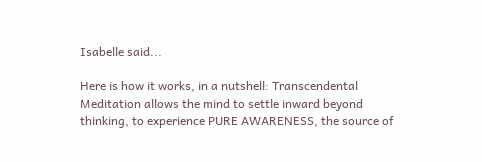Isabelle said...

Here is how it works, in a nutshell: Transcendental Meditation allows the mind to settle inward beyond thinking, to experience PURE AWARENESS, the source of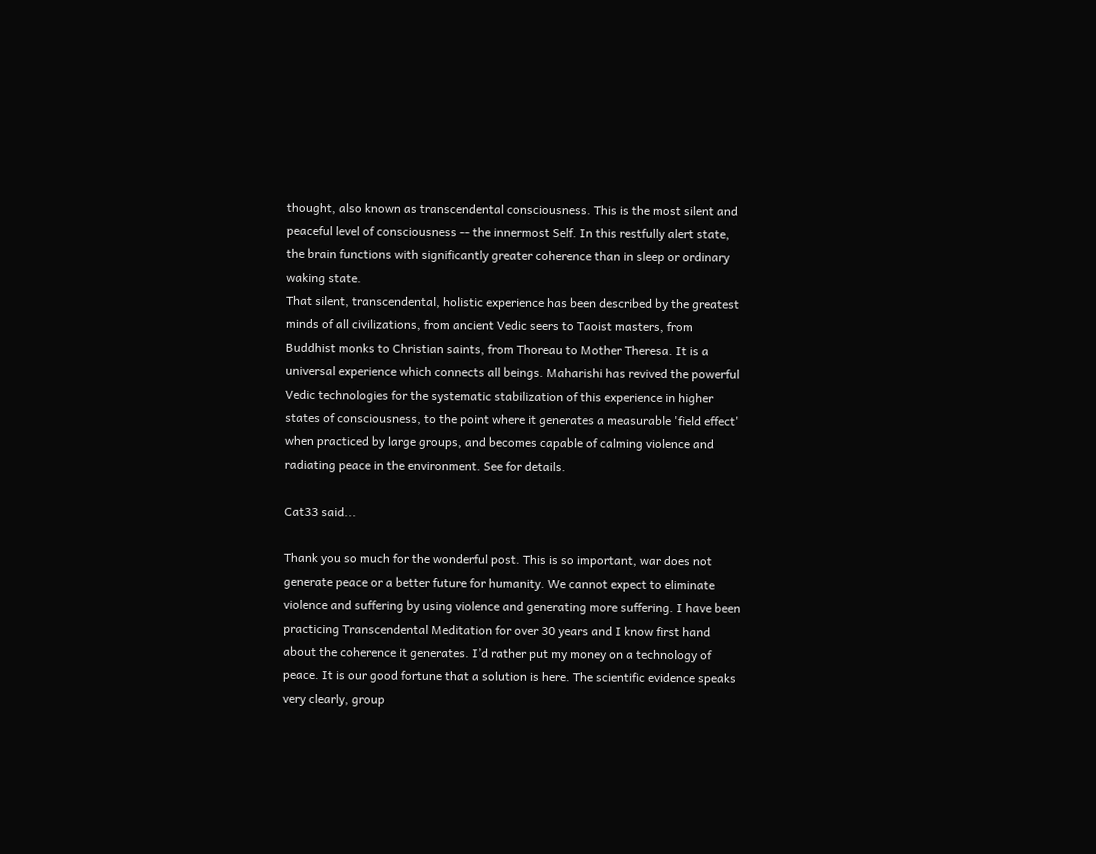thought, also known as transcendental consciousness. This is the most silent and peaceful level of consciousness -- the innermost Self. In this restfully alert state, the brain functions with significantly greater coherence than in sleep or ordinary waking state.
That silent, transcendental, holistic experience has been described by the greatest minds of all civilizations, from ancient Vedic seers to Taoist masters, from Buddhist monks to Christian saints, from Thoreau to Mother Theresa. It is a universal experience which connects all beings. Maharishi has revived the powerful Vedic technologies for the systematic stabilization of this experience in higher states of consciousness, to the point where it generates a measurable 'field effect' when practiced by large groups, and becomes capable of calming violence and radiating peace in the environment. See for details.

Cat33 said...

Thank you so much for the wonderful post. This is so important, war does not generate peace or a better future for humanity. We cannot expect to eliminate violence and suffering by using violence and generating more suffering. I have been practicing Transcendental Meditation for over 30 years and I know first hand about the coherence it generates. I’d rather put my money on a technology of peace. It is our good fortune that a solution is here. The scientific evidence speaks very clearly, group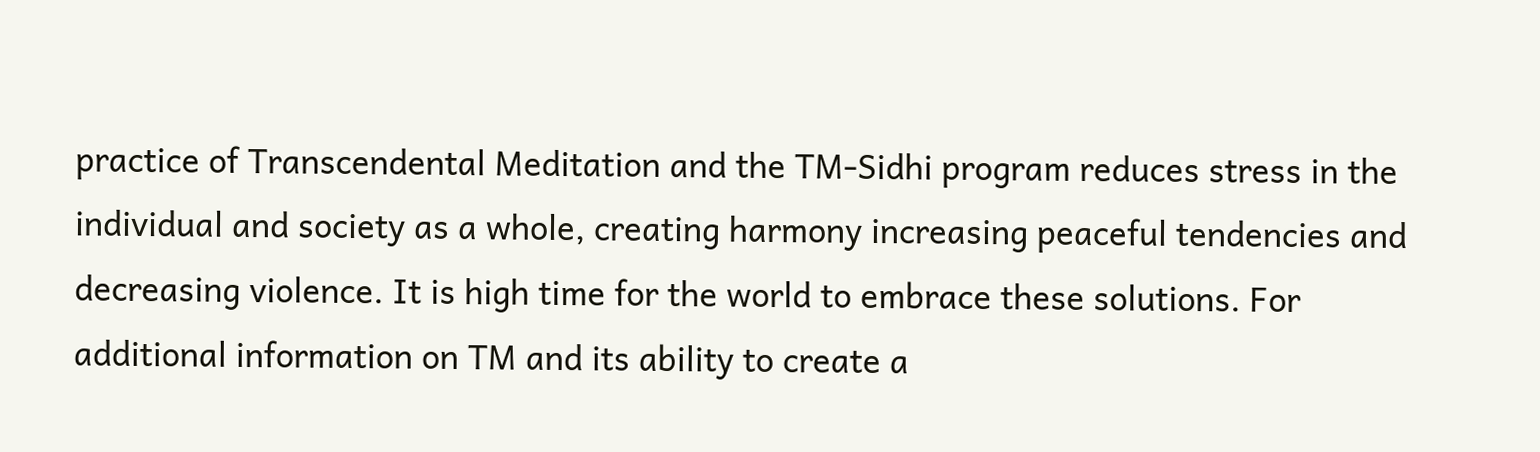practice of Transcendental Meditation and the TM-Sidhi program reduces stress in the individual and society as a whole, creating harmony increasing peaceful tendencies and decreasing violence. It is high time for the world to embrace these solutions. For additional information on TM and its ability to create a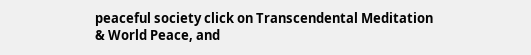peaceful society click on Transcendental Meditation & World Peace, and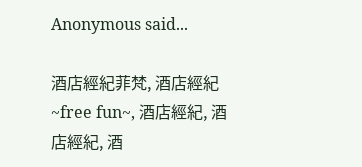Anonymous said...

酒店經紀菲梵, 酒店經紀~free fun~, 酒店經紀, 酒店經紀, 酒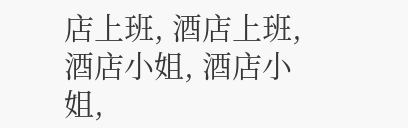店上班, 酒店上班, 酒店小姐, 酒店小姐,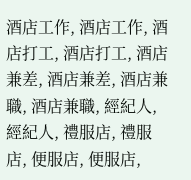酒店工作, 酒店工作, 酒店打工, 酒店打工, 酒店兼差, 酒店兼差, 酒店兼職, 酒店兼職, 經紀人, 經紀人, 禮服店, 禮服店, 便服店, 便服店,